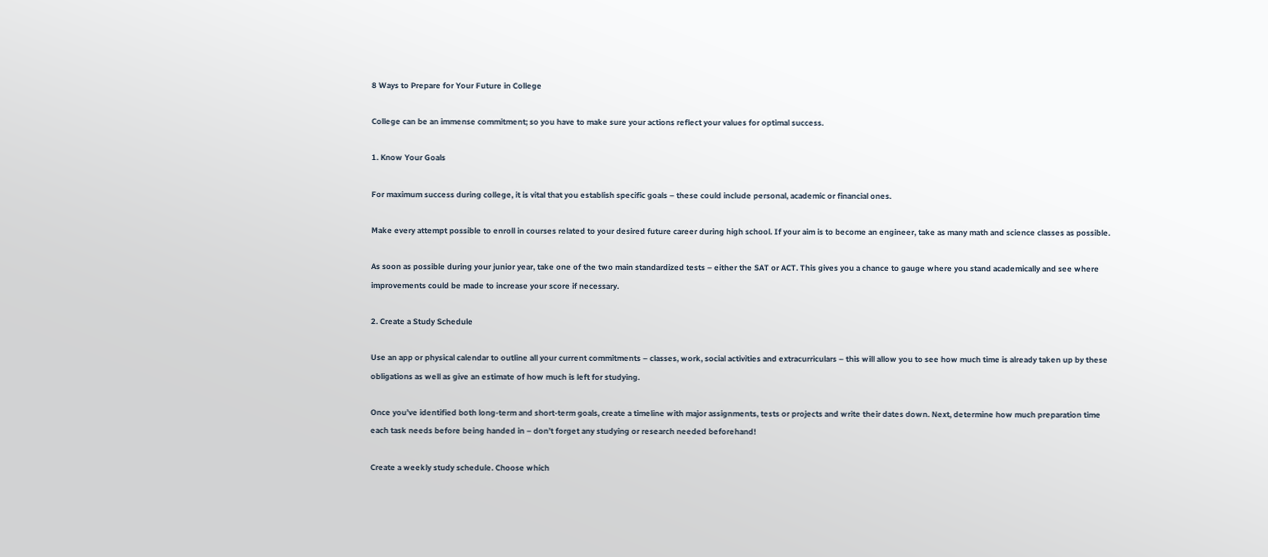8 Ways to Prepare for Your Future in College

College can be an immense commitment; so you have to make sure your actions reflect your values for optimal success.

1. Know Your Goals

For maximum success during college, it is vital that you establish specific goals – these could include personal, academic or financial ones.

Make every attempt possible to enroll in courses related to your desired future career during high school. If your aim is to become an engineer, take as many math and science classes as possible.

As soon as possible during your junior year, take one of the two main standardized tests – either the SAT or ACT. This gives you a chance to gauge where you stand academically and see where improvements could be made to increase your score if necessary.

2. Create a Study Schedule

Use an app or physical calendar to outline all your current commitments – classes, work, social activities and extracurriculars – this will allow you to see how much time is already taken up by these obligations as well as give an estimate of how much is left for studying.

Once you’ve identified both long-term and short-term goals, create a timeline with major assignments, tests or projects and write their dates down. Next, determine how much preparation time each task needs before being handed in – don’t forget any studying or research needed beforehand!

Create a weekly study schedule. Choose which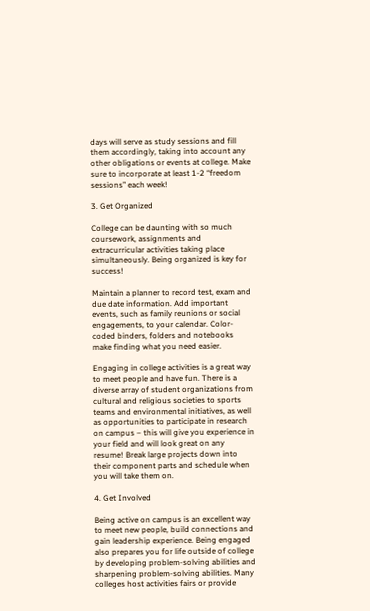days will serve as study sessions and fill them accordingly, taking into account any other obligations or events at college. Make sure to incorporate at least 1-2 “freedom sessions” each week!

3. Get Organized

College can be daunting with so much coursework, assignments and extracurricular activities taking place simultaneously. Being organized is key for success!

Maintain a planner to record test, exam and due date information. Add important events, such as family reunions or social engagements, to your calendar. Color-coded binders, folders and notebooks make finding what you need easier.

Engaging in college activities is a great way to meet people and have fun. There is a diverse array of student organizations from cultural and religious societies to sports teams and environmental initiatives, as well as opportunities to participate in research on campus – this will give you experience in your field and will look great on any resume! Break large projects down into their component parts and schedule when you will take them on.

4. Get Involved

Being active on campus is an excellent way to meet new people, build connections and gain leadership experience. Being engaged also prepares you for life outside of college by developing problem-solving abilities and sharpening problem-solving abilities. Many colleges host activities fairs or provide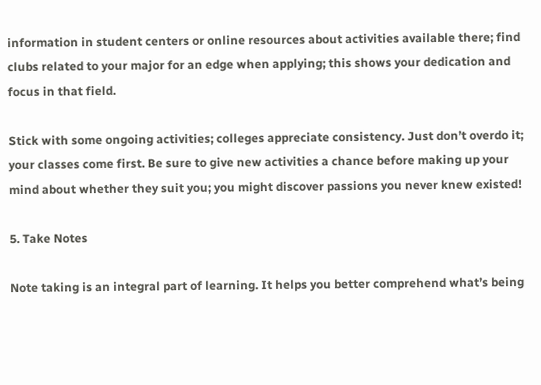information in student centers or online resources about activities available there; find clubs related to your major for an edge when applying; this shows your dedication and focus in that field.

Stick with some ongoing activities; colleges appreciate consistency. Just don’t overdo it; your classes come first. Be sure to give new activities a chance before making up your mind about whether they suit you; you might discover passions you never knew existed!

5. Take Notes

Note taking is an integral part of learning. It helps you better comprehend what’s being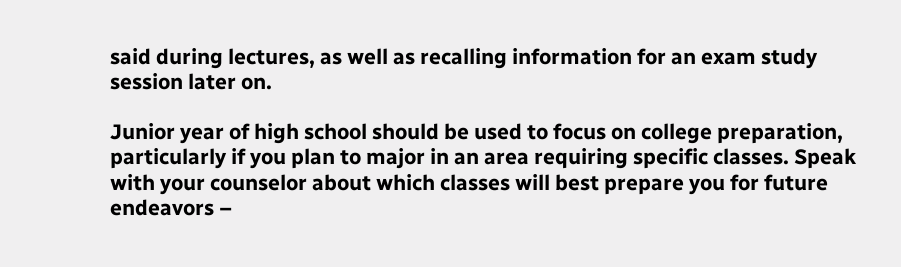said during lectures, as well as recalling information for an exam study session later on.

Junior year of high school should be used to focus on college preparation, particularly if you plan to major in an area requiring specific classes. Speak with your counselor about which classes will best prepare you for future endeavors –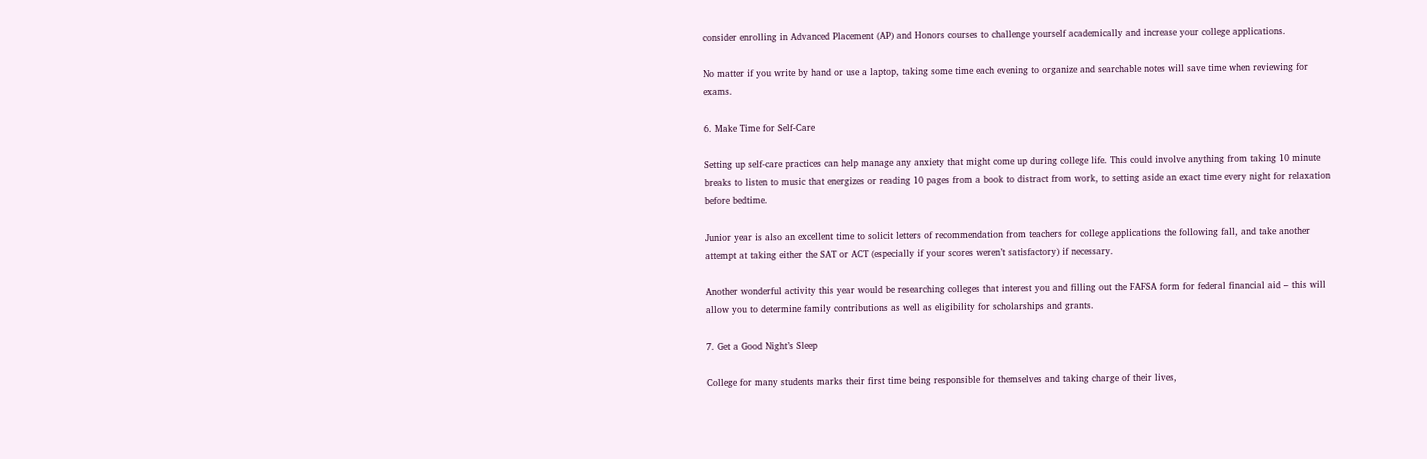consider enrolling in Advanced Placement (AP) and Honors courses to challenge yourself academically and increase your college applications.

No matter if you write by hand or use a laptop, taking some time each evening to organize and searchable notes will save time when reviewing for exams.

6. Make Time for Self-Care

Setting up self-care practices can help manage any anxiety that might come up during college life. This could involve anything from taking 10 minute breaks to listen to music that energizes or reading 10 pages from a book to distract from work, to setting aside an exact time every night for relaxation before bedtime.

Junior year is also an excellent time to solicit letters of recommendation from teachers for college applications the following fall, and take another attempt at taking either the SAT or ACT (especially if your scores weren’t satisfactory) if necessary.

Another wonderful activity this year would be researching colleges that interest you and filling out the FAFSA form for federal financial aid – this will allow you to determine family contributions as well as eligibility for scholarships and grants.

7. Get a Good Night’s Sleep

College for many students marks their first time being responsible for themselves and taking charge of their lives,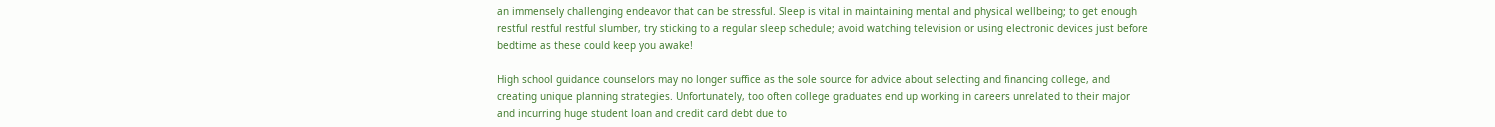an immensely challenging endeavor that can be stressful. Sleep is vital in maintaining mental and physical wellbeing; to get enough restful restful restful slumber, try sticking to a regular sleep schedule; avoid watching television or using electronic devices just before bedtime as these could keep you awake!

High school guidance counselors may no longer suffice as the sole source for advice about selecting and financing college, and creating unique planning strategies. Unfortunately, too often college graduates end up working in careers unrelated to their major and incurring huge student loan and credit card debt due to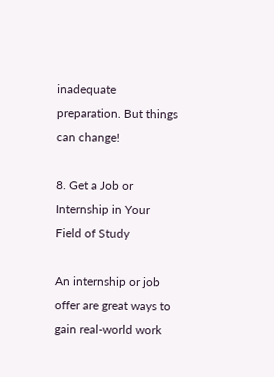inadequate preparation. But things can change!

8. Get a Job or Internship in Your Field of Study

An internship or job offer are great ways to gain real-world work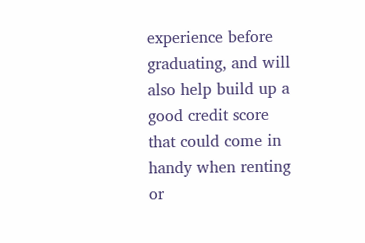experience before graduating, and will also help build up a good credit score that could come in handy when renting or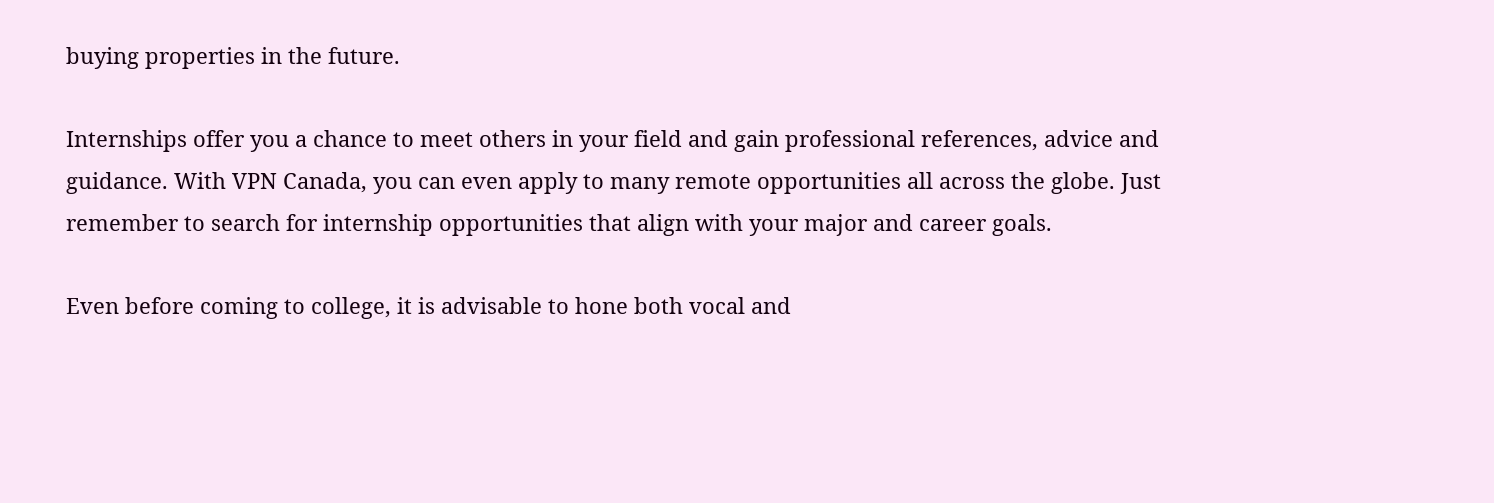buying properties in the future.

Internships offer you a chance to meet others in your field and gain professional references, advice and guidance. With VPN Canada, you can even apply to many remote opportunities all across the globe. Just remember to search for internship opportunities that align with your major and career goals.

Even before coming to college, it is advisable to hone both vocal and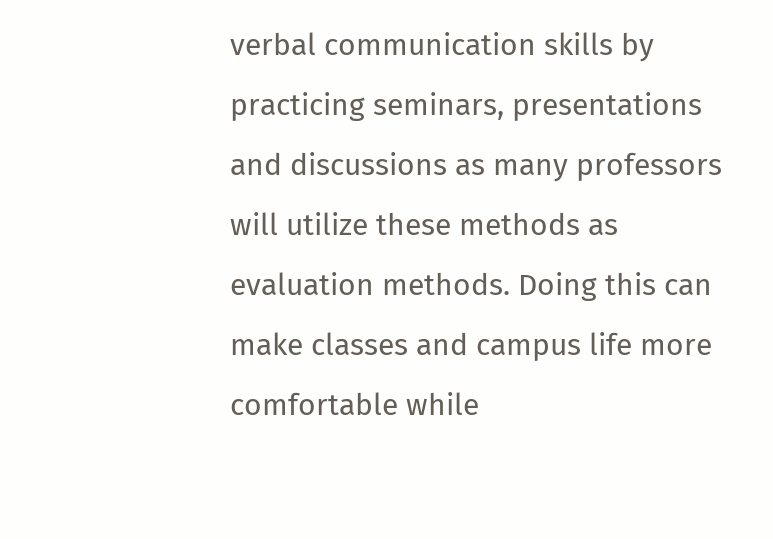verbal communication skills by practicing seminars, presentations and discussions as many professors will utilize these methods as evaluation methods. Doing this can make classes and campus life more comfortable while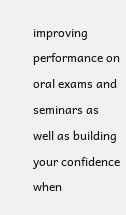improving performance on oral exams and seminars as well as building your confidence when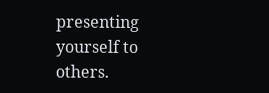presenting yourself to others.